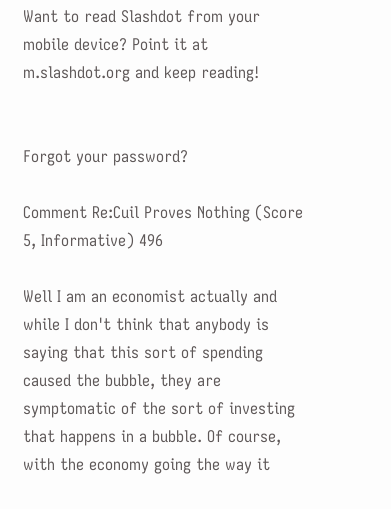Want to read Slashdot from your mobile device? Point it at m.slashdot.org and keep reading!


Forgot your password?

Comment Re:Cuil Proves Nothing (Score 5, Informative) 496

Well I am an economist actually and while I don't think that anybody is saying that this sort of spending caused the bubble, they are symptomatic of the sort of investing that happens in a bubble. Of course, with the economy going the way it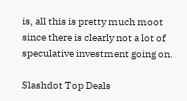is, all this is pretty much moot since there is clearly not a lot of speculative investment going on.

Slashdot Top Deals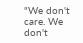"We don't care. We don't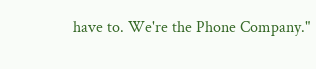have to. We're the Phone Company."